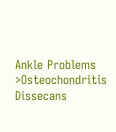Ankle Problems >Osteochondritis Dissecans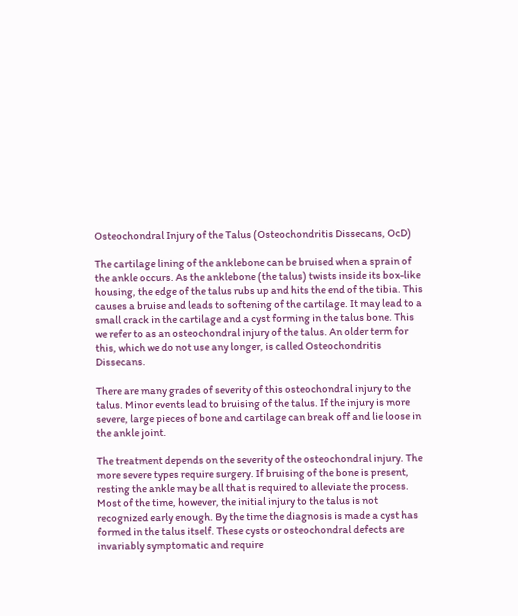Osteochondral Injury of the Talus (Osteochondritis Dissecans, OcD)

The cartilage lining of the anklebone can be bruised when a sprain of the ankle occurs. As the anklebone (the talus) twists inside its box-like housing, the edge of the talus rubs up and hits the end of the tibia. This causes a bruise and leads to softening of the cartilage. It may lead to a small crack in the cartilage and a cyst forming in the talus bone. This we refer to as an osteochondral injury of the talus. An older term for this, which we do not use any longer, is called Osteochondritis Dissecans.

There are many grades of severity of this osteochondral injury to the talus. Minor events lead to bruising of the talus. If the injury is more severe, large pieces of bone and cartilage can break off and lie loose in the ankle joint.

The treatment depends on the severity of the osteochondral injury. The more severe types require surgery. If bruising of the bone is present, resting the ankle may be all that is required to alleviate the process. Most of the time, however, the initial injury to the talus is not recognized early enough. By the time the diagnosis is made a cyst has formed in the talus itself. These cysts or osteochondral defects are invariably symptomatic and require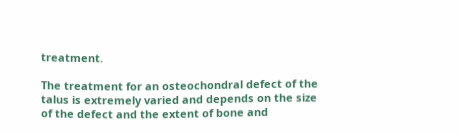treatment.

The treatment for an osteochondral defect of the talus is extremely varied and depends on the size of the defect and the extent of bone and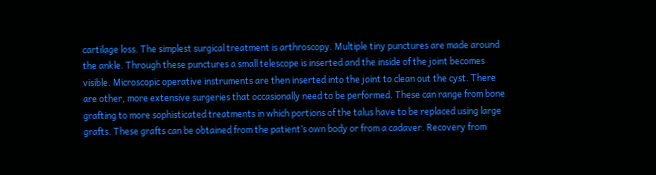cartilage loss. The simplest surgical treatment is arthroscopy. Multiple tiny punctures are made around the ankle. Through these punctures a small telescope is inserted and the inside of the joint becomes visible. Microscopic operative instruments are then inserted into the joint to clean out the cyst. There are other, more extensive surgeries that occasionally need to be performed. These can range from bone grafting to more sophisticated treatments in which portions of the talus have to be replaced using large grafts. These grafts can be obtained from the patient’s own body or from a cadaver. Recovery from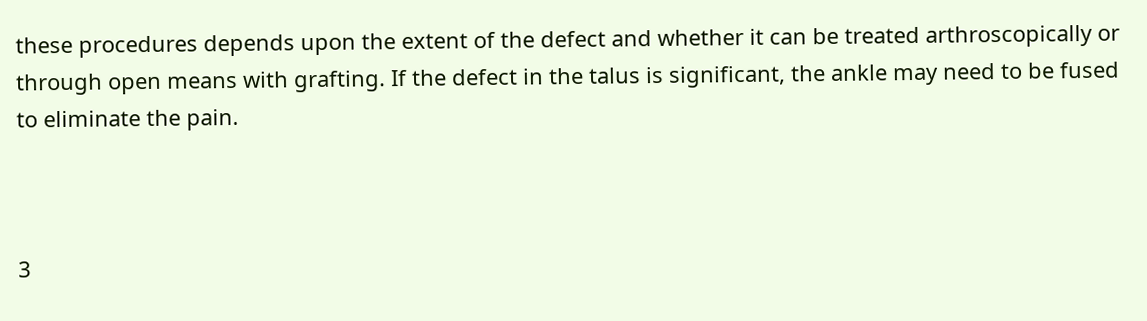these procedures depends upon the extent of the defect and whether it can be treated arthroscopically or through open means with grafting. If the defect in the talus is significant, the ankle may need to be fused to eliminate the pain.



3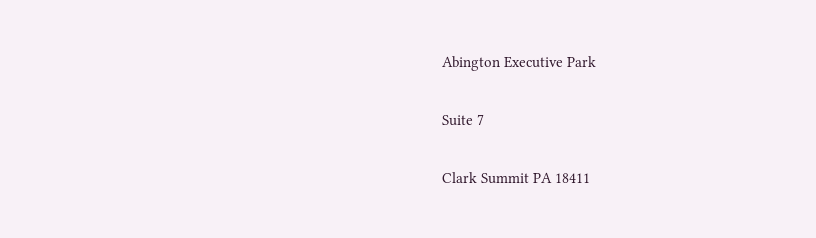Abington Executive Park

Suite 7

Clark Summit PA 18411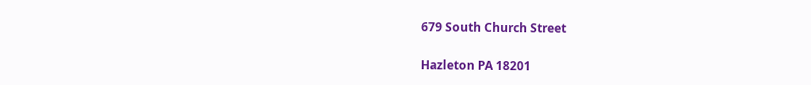679 South Church Street

Hazleton PA 18201